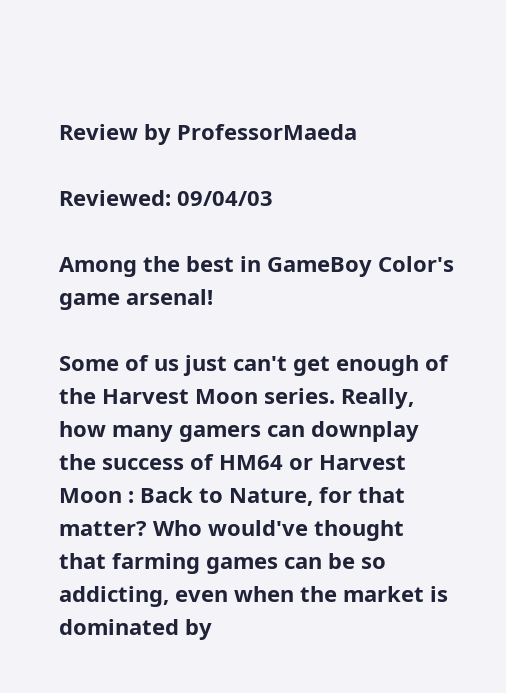Review by ProfessorMaeda

Reviewed: 09/04/03

Among the best in GameBoy Color's game arsenal!

Some of us just can't get enough of the Harvest Moon series. Really, how many gamers can downplay the success of HM64 or Harvest Moon : Back to Nature, for that matter? Who would've thought that farming games can be so addicting, even when the market is dominated by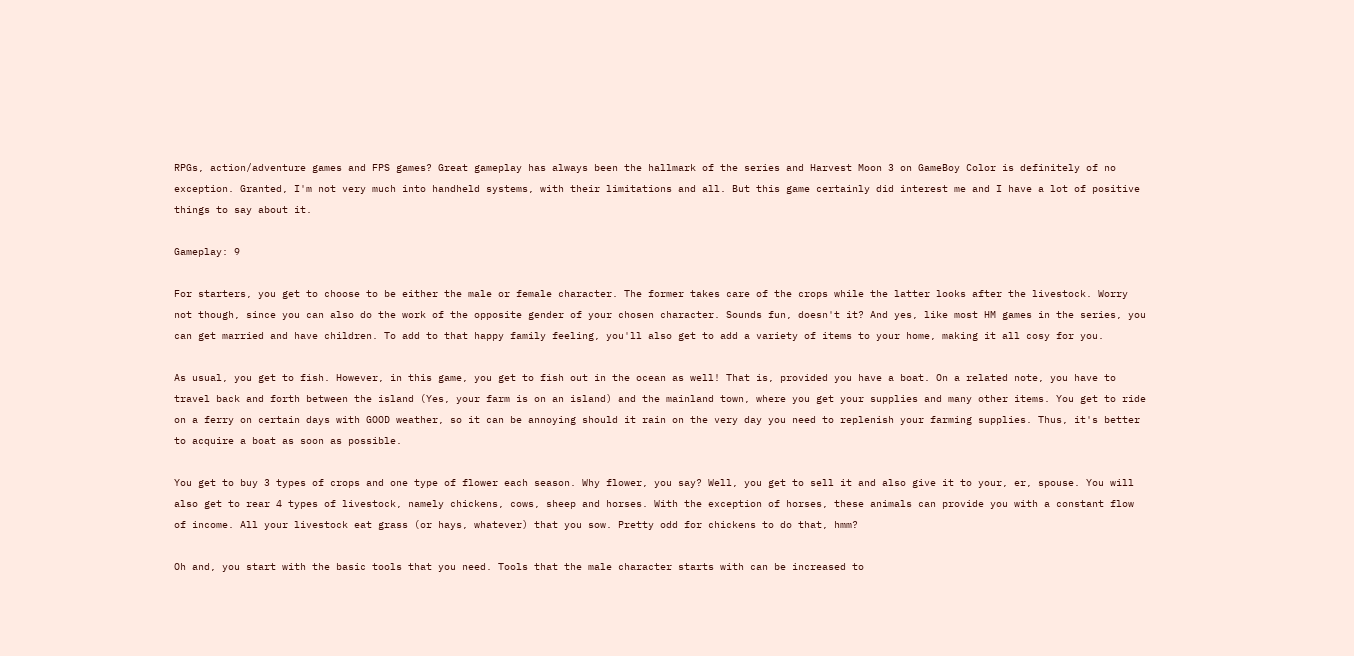RPGs, action/adventure games and FPS games? Great gameplay has always been the hallmark of the series and Harvest Moon 3 on GameBoy Color is definitely of no exception. Granted, I'm not very much into handheld systems, with their limitations and all. But this game certainly did interest me and I have a lot of positive things to say about it.

Gameplay: 9

For starters, you get to choose to be either the male or female character. The former takes care of the crops while the latter looks after the livestock. Worry not though, since you can also do the work of the opposite gender of your chosen character. Sounds fun, doesn't it? And yes, like most HM games in the series, you can get married and have children. To add to that happy family feeling, you'll also get to add a variety of items to your home, making it all cosy for you.

As usual, you get to fish. However, in this game, you get to fish out in the ocean as well! That is, provided you have a boat. On a related note, you have to travel back and forth between the island (Yes, your farm is on an island) and the mainland town, where you get your supplies and many other items. You get to ride on a ferry on certain days with GOOD weather, so it can be annoying should it rain on the very day you need to replenish your farming supplies. Thus, it's better to acquire a boat as soon as possible.

You get to buy 3 types of crops and one type of flower each season. Why flower, you say? Well, you get to sell it and also give it to your, er, spouse. You will also get to rear 4 types of livestock, namely chickens, cows, sheep and horses. With the exception of horses, these animals can provide you with a constant flow of income. All your livestock eat grass (or hays, whatever) that you sow. Pretty odd for chickens to do that, hmm?

Oh and, you start with the basic tools that you need. Tools that the male character starts with can be increased to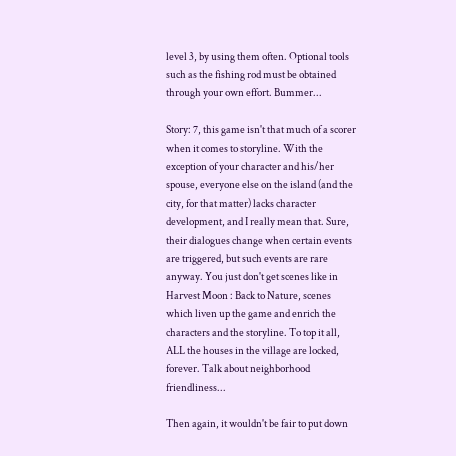level 3, by using them often. Optional tools such as the fishing rod must be obtained through your own effort. Bummer...

Story: 7, this game isn't that much of a scorer when it comes to storyline. With the exception of your character and his/her spouse, everyone else on the island (and the city, for that matter) lacks character development, and I really mean that. Sure, their dialogues change when certain events are triggered, but such events are rare anyway. You just don't get scenes like in Harvest Moon : Back to Nature, scenes which liven up the game and enrich the characters and the storyline. To top it all, ALL the houses in the village are locked, forever. Talk about neighborhood friendliness...

Then again, it wouldn't be fair to put down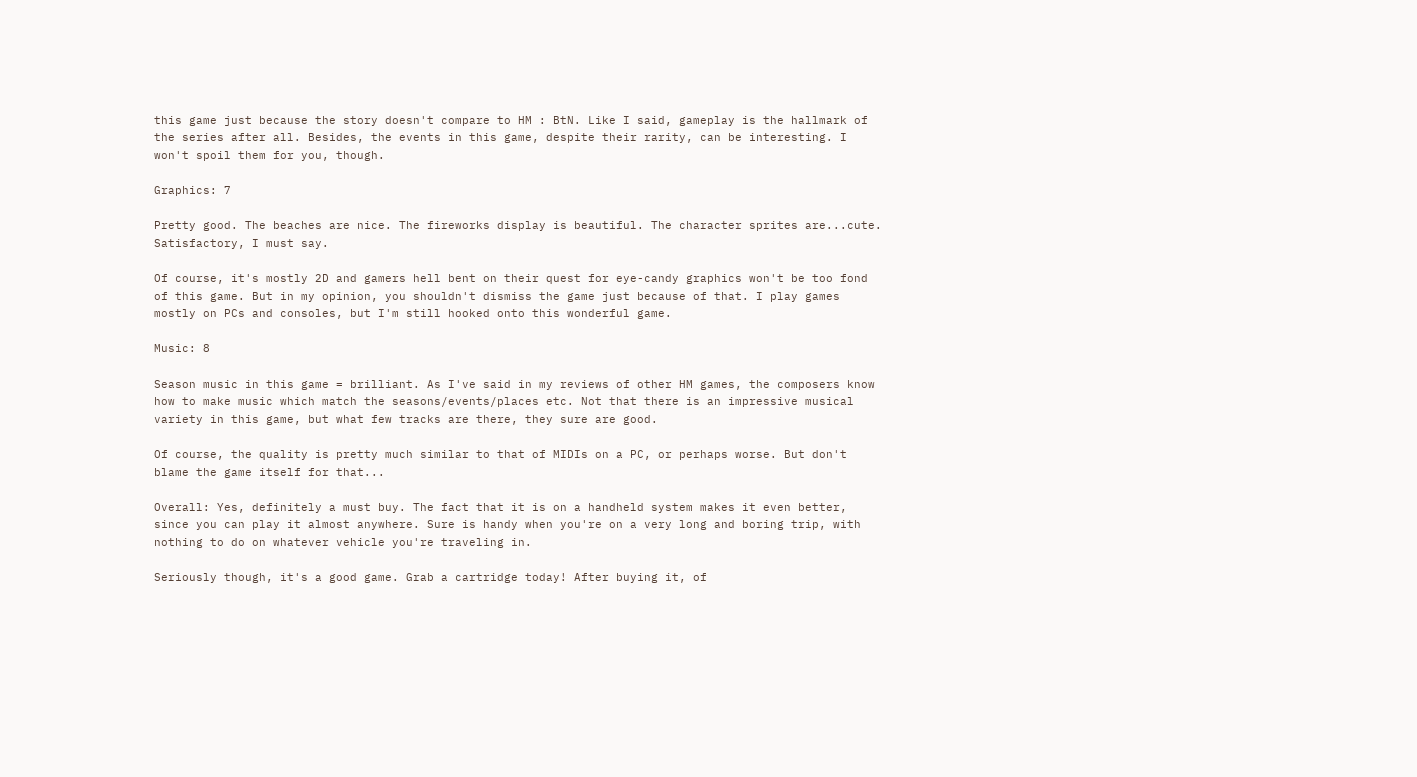this game just because the story doesn't compare to HM : BtN. Like I said, gameplay is the hallmark of the series after all. Besides, the events in this game, despite their rarity, can be interesting. I won't spoil them for you, though.

Graphics: 7

Pretty good. The beaches are nice. The fireworks display is beautiful. The character sprites are...cute. Satisfactory, I must say.

Of course, it's mostly 2D and gamers hell bent on their quest for eye-candy graphics won't be too fond of this game. But in my opinion, you shouldn't dismiss the game just because of that. I play games mostly on PCs and consoles, but I'm still hooked onto this wonderful game.

Music: 8

Season music in this game = brilliant. As I've said in my reviews of other HM games, the composers know how to make music which match the seasons/events/places etc. Not that there is an impressive musical variety in this game, but what few tracks are there, they sure are good.

Of course, the quality is pretty much similar to that of MIDIs on a PC, or perhaps worse. But don't blame the game itself for that...

Overall: Yes, definitely a must buy. The fact that it is on a handheld system makes it even better, since you can play it almost anywhere. Sure is handy when you're on a very long and boring trip, with nothing to do on whatever vehicle you're traveling in.

Seriously though, it's a good game. Grab a cartridge today! After buying it, of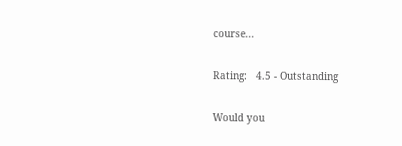course...

Rating:   4.5 - Outstanding

Would you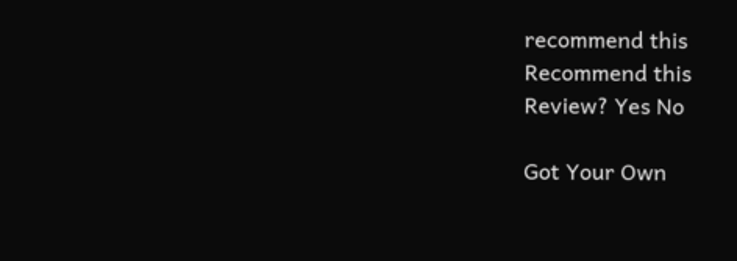recommend this
Recommend this
Review? Yes No

Got Your Own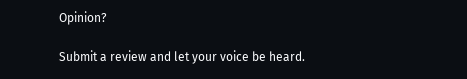Opinion?

Submit a review and let your voice be heard.